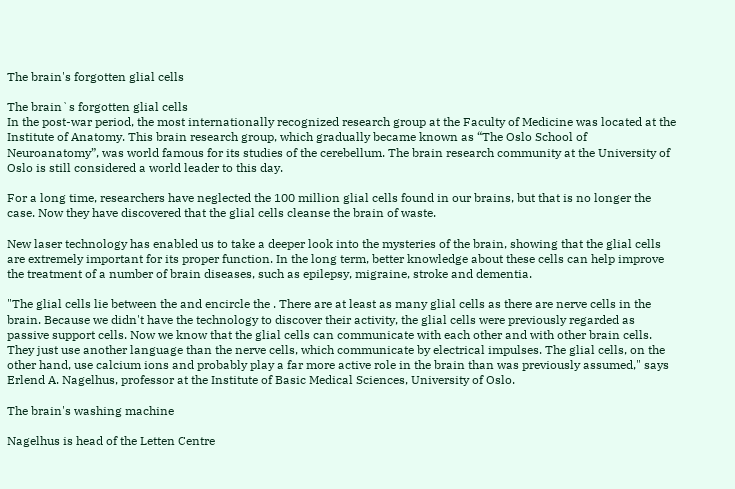The brain's forgotten glial cells

The brain`s forgotten glial cells
In the post-war period, the most internationally recognized research group at the Faculty of Medicine was located at the Institute of Anatomy. This brain research group, which gradually became known as “The Oslo School of Neuroanatomy”, was world famous for its studies of the cerebellum. The brain research community at the University of Oslo is still considered a world leader to this day.

For a long time, researchers have neglected the 100 million glial cells found in our brains, but that is no longer the case. Now they have discovered that the glial cells cleanse the brain of waste.

New laser technology has enabled us to take a deeper look into the mysteries of the brain, showing that the glial cells are extremely important for its proper function. In the long term, better knowledge about these cells can help improve the treatment of a number of brain diseases, such as epilepsy, migraine, stroke and dementia.

"The glial cells lie between the and encircle the . There are at least as many glial cells as there are nerve cells in the brain. Because we didn't have the technology to discover their activity, the glial cells were previously regarded as passive support cells. Now we know that the glial cells can communicate with each other and with other brain cells. They just use another language than the nerve cells, which communicate by electrical impulses. The glial cells, on the other hand, use calcium ions and probably play a far more active role in the brain than was previously assumed," says Erlend A. Nagelhus, professor at the Institute of Basic Medical Sciences, University of Oslo.

The brain's washing machine

Nagelhus is head of the Letten Centre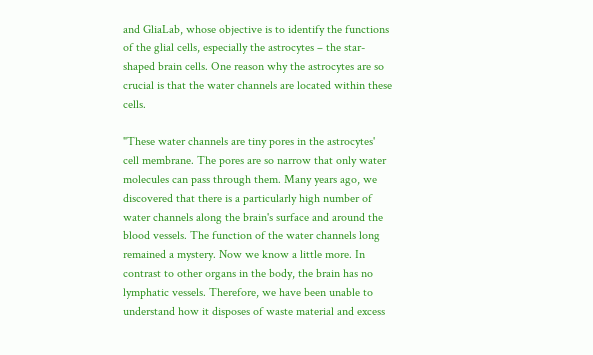and GliaLab, whose objective is to identify the functions of the glial cells, especially the astrocytes – the star-shaped brain cells. One reason why the astrocytes are so crucial is that the water channels are located within these cells.

"These water channels are tiny pores in the astrocytes' cell membrane. The pores are so narrow that only water molecules can pass through them. Many years ago, we discovered that there is a particularly high number of water channels along the brain's surface and around the blood vessels. The function of the water channels long remained a mystery. Now we know a little more. In contrast to other organs in the body, the brain has no lymphatic vessels. Therefore, we have been unable to understand how it disposes of waste material and excess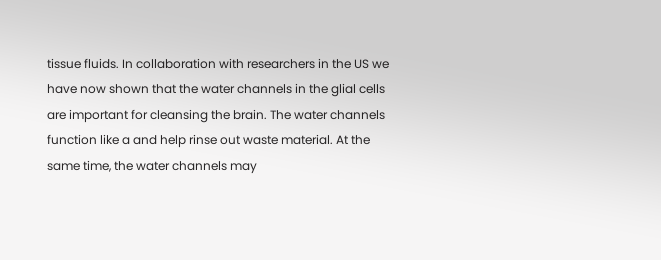tissue fluids. In collaboration with researchers in the US we have now shown that the water channels in the glial cells are important for cleansing the brain. The water channels function like a and help rinse out waste material. At the same time, the water channels may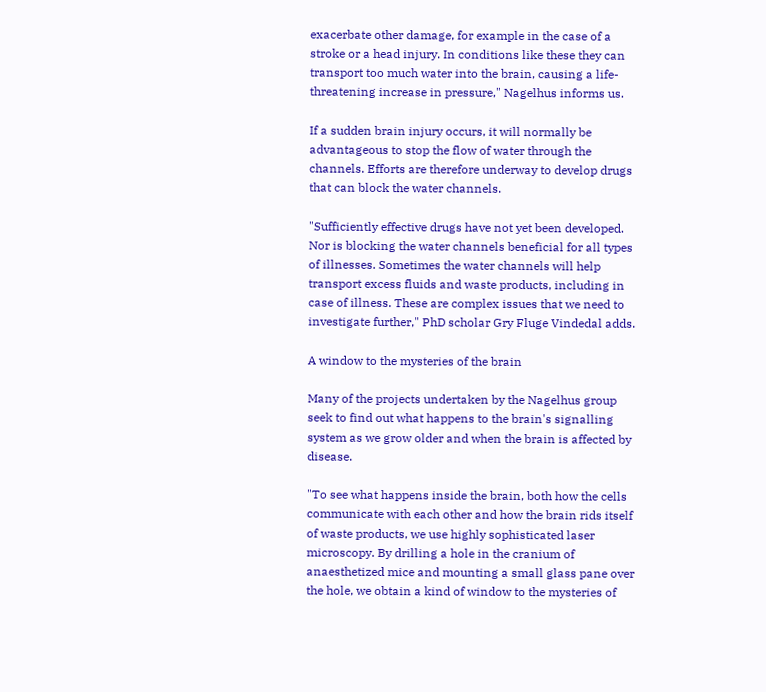exacerbate other damage, for example in the case of a stroke or a head injury. In conditions like these they can transport too much water into the brain, causing a life-threatening increase in pressure," Nagelhus informs us.

If a sudden brain injury occurs, it will normally be advantageous to stop the flow of water through the channels. Efforts are therefore underway to develop drugs that can block the water channels.

"Sufficiently effective drugs have not yet been developed. Nor is blocking the water channels beneficial for all types of illnesses. Sometimes the water channels will help transport excess fluids and waste products, including in case of illness. These are complex issues that we need to investigate further," PhD scholar Gry Fluge Vindedal adds.

A window to the mysteries of the brain

Many of the projects undertaken by the Nagelhus group seek to find out what happens to the brain's signalling system as we grow older and when the brain is affected by disease.

"To see what happens inside the brain, both how the cells communicate with each other and how the brain rids itself of waste products, we use highly sophisticated laser microscopy. By drilling a hole in the cranium of anaesthetized mice and mounting a small glass pane over the hole, we obtain a kind of window to the mysteries of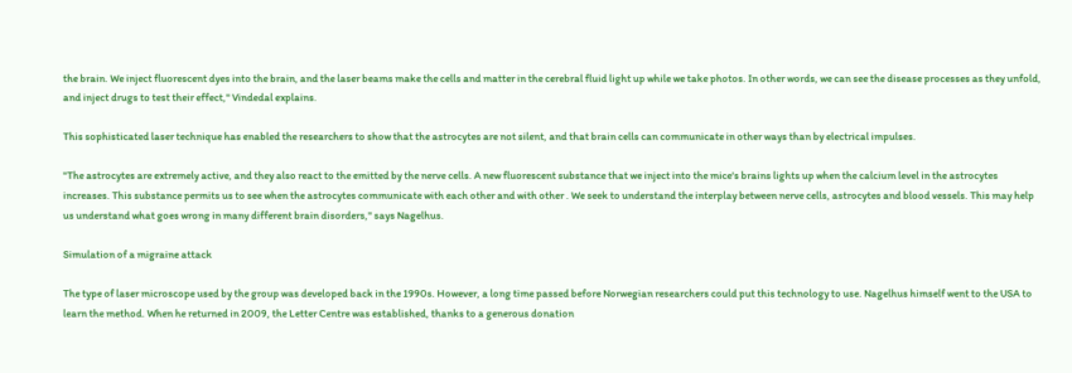the brain. We inject fluorescent dyes into the brain, and the laser beams make the cells and matter in the cerebral fluid light up while we take photos. In other words, we can see the disease processes as they unfold, and inject drugs to test their effect," Vindedal explains.

This sophisticated laser technique has enabled the researchers to show that the astrocytes are not silent, and that brain cells can communicate in other ways than by electrical impulses.

"The astrocytes are extremely active, and they also react to the emitted by the nerve cells. A new fluorescent substance that we inject into the mice's brains lights up when the calcium level in the astrocytes increases. This substance permits us to see when the astrocytes communicate with each other and with other . We seek to understand the interplay between nerve cells, astrocytes and blood vessels. This may help us understand what goes wrong in many different brain disorders," says Nagelhus.

Simulation of a migraine attack

The type of laser microscope used by the group was developed back in the 1990s. However, a long time passed before Norwegian researchers could put this technology to use. Nagelhus himself went to the USA to learn the method. When he returned in 2009, the Letter Centre was established, thanks to a generous donation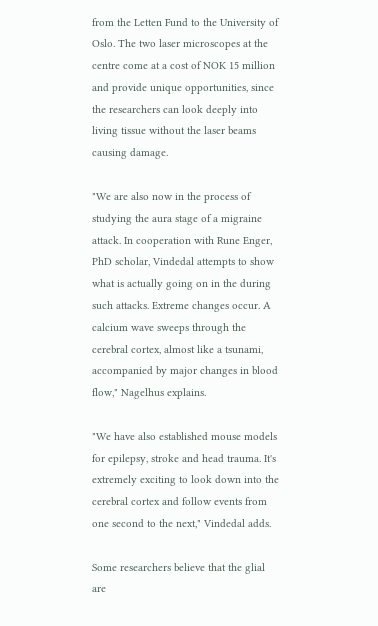from the Letten Fund to the University of Oslo. The two laser microscopes at the centre come at a cost of NOK 15 million and provide unique opportunities, since the researchers can look deeply into living tissue without the laser beams causing damage.

"We are also now in the process of studying the aura stage of a migraine attack. In cooperation with Rune Enger, PhD scholar, Vindedal attempts to show what is actually going on in the during such attacks. Extreme changes occur. A calcium wave sweeps through the cerebral cortex, almost like a tsunami, accompanied by major changes in blood flow," Nagelhus explains.

"We have also established mouse models for epilepsy, stroke and head trauma. It's extremely exciting to look down into the cerebral cortex and follow events from one second to the next," Vindedal adds.

Some researchers believe that the glial are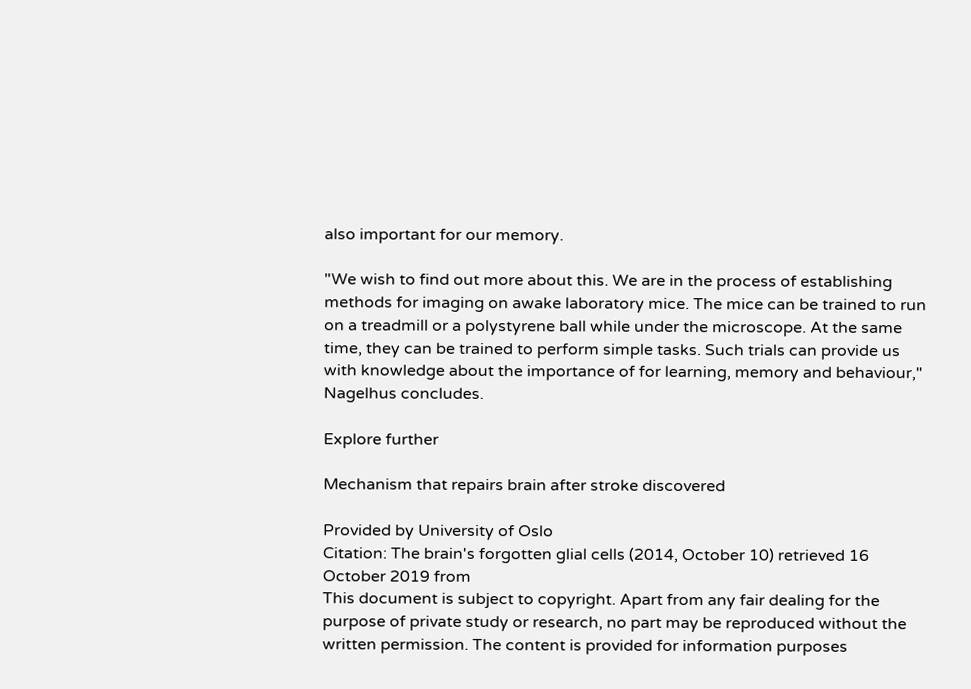also important for our memory.

"We wish to find out more about this. We are in the process of establishing methods for imaging on awake laboratory mice. The mice can be trained to run on a treadmill or a polystyrene ball while under the microscope. At the same time, they can be trained to perform simple tasks. Such trials can provide us with knowledge about the importance of for learning, memory and behaviour," Nagelhus concludes.

Explore further

Mechanism that repairs brain after stroke discovered

Provided by University of Oslo
Citation: The brain's forgotten glial cells (2014, October 10) retrieved 16 October 2019 from
This document is subject to copyright. Apart from any fair dealing for the purpose of private study or research, no part may be reproduced without the written permission. The content is provided for information purposes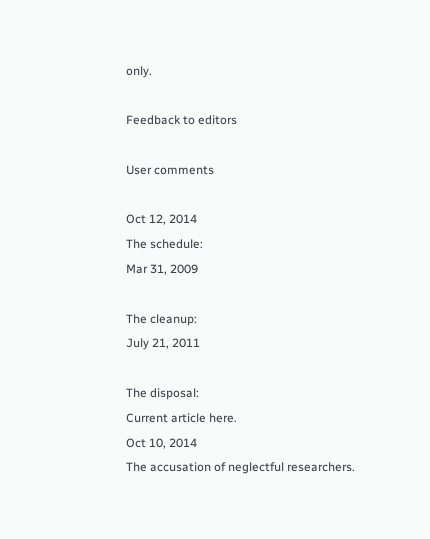only.

Feedback to editors

User comments

Oct 12, 2014
The schedule:
Mar 31, 2009

The cleanup:
July 21, 2011

The disposal:
Current article here.
Oct 10, 2014
The accusation of neglectful researchers.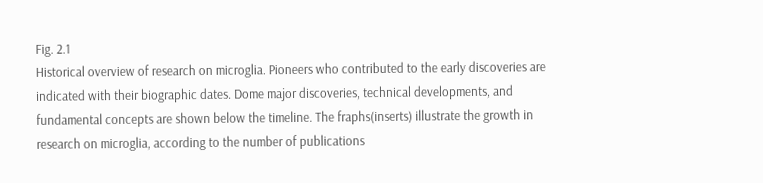Fig. 2.1
Historical overview of research on microglia. Pioneers who contributed to the early discoveries are indicated with their biographic dates. Dome major discoveries, technical developments, and fundamental concepts are shown below the timeline. The fraphs(inserts) illustrate the growth in research on microglia, according to the number of publications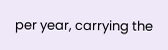per year, carrying the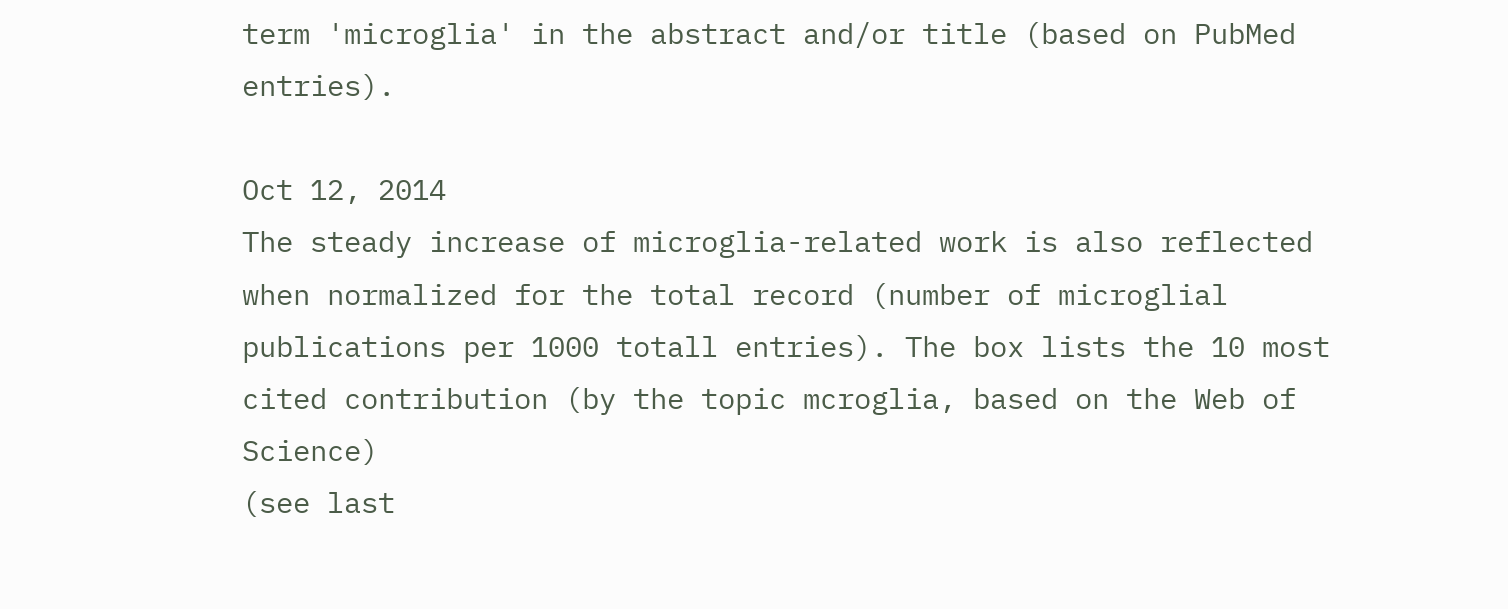term 'microglia' in the abstract and/or title (based on PubMed entries).

Oct 12, 2014
The steady increase of microglia-related work is also reflected when normalized for the total record (number of microglial publications per 1000 totall entries). The box lists the 10 most cited contribution (by the topic mcroglia, based on the Web of Science)
(see last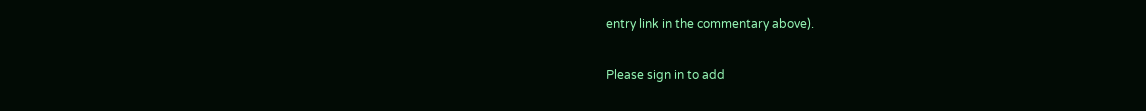entry link in the commentary above).

Please sign in to add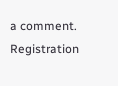a comment. Registration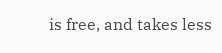is free, and takes less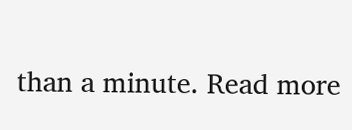than a minute. Read more